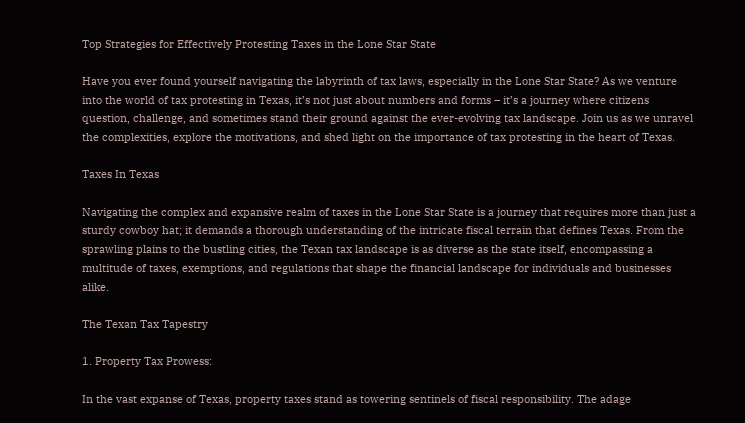Top Strategies for Effectively Protesting Taxes in the Lone Star State

Have you ever found yourself navigating the labyrinth of tax laws, especially in the Lone Star State? As we venture into the world of tax protesting in Texas, it’s not just about numbers and forms – it’s a journey where citizens question, challenge, and sometimes stand their ground against the ever-evolving tax landscape. Join us as we unravel the complexities, explore the motivations, and shed light on the importance of tax protesting in the heart of Texas.

Taxes In Texas

Navigating the complex and expansive realm of taxes in the Lone Star State is a journey that requires more than just a sturdy cowboy hat; it demands a thorough understanding of the intricate fiscal terrain that defines Texas. From the sprawling plains to the bustling cities, the Texan tax landscape is as diverse as the state itself, encompassing a multitude of taxes, exemptions, and regulations that shape the financial landscape for individuals and businesses alike.

The Texan Tax Tapestry

1. Property Tax Prowess:

In the vast expanse of Texas, property taxes stand as towering sentinels of fiscal responsibility. The adage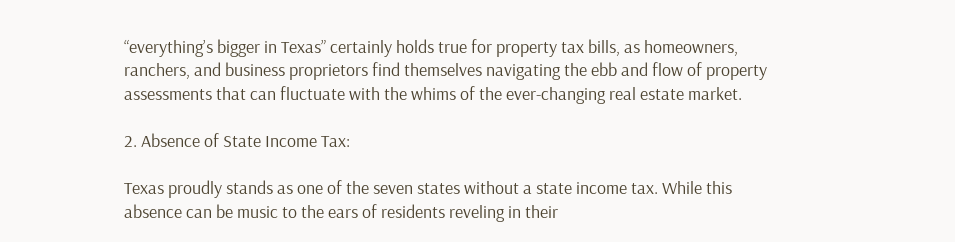“everything’s bigger in Texas” certainly holds true for property tax bills, as homeowners, ranchers, and business proprietors find themselves navigating the ebb and flow of property assessments that can fluctuate with the whims of the ever-changing real estate market.

2. Absence of State Income Tax:

Texas proudly stands as one of the seven states without a state income tax. While this absence can be music to the ears of residents reveling in their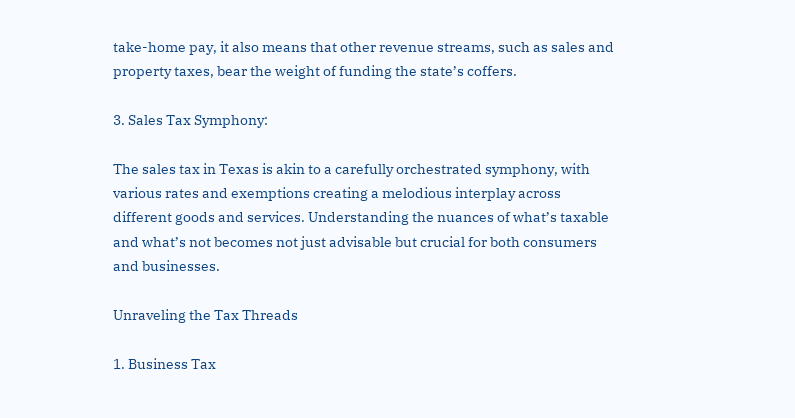take-home pay, it also means that other revenue streams, such as sales and property taxes, bear the weight of funding the state’s coffers.

3. Sales Tax Symphony:

The sales tax in Texas is akin to a carefully orchestrated symphony, with various rates and exemptions creating a melodious interplay across different goods and services. Understanding the nuances of what’s taxable and what’s not becomes not just advisable but crucial for both consumers and businesses.

Unraveling the Tax Threads

1. Business Tax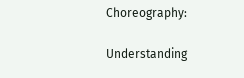Choreography:

Understanding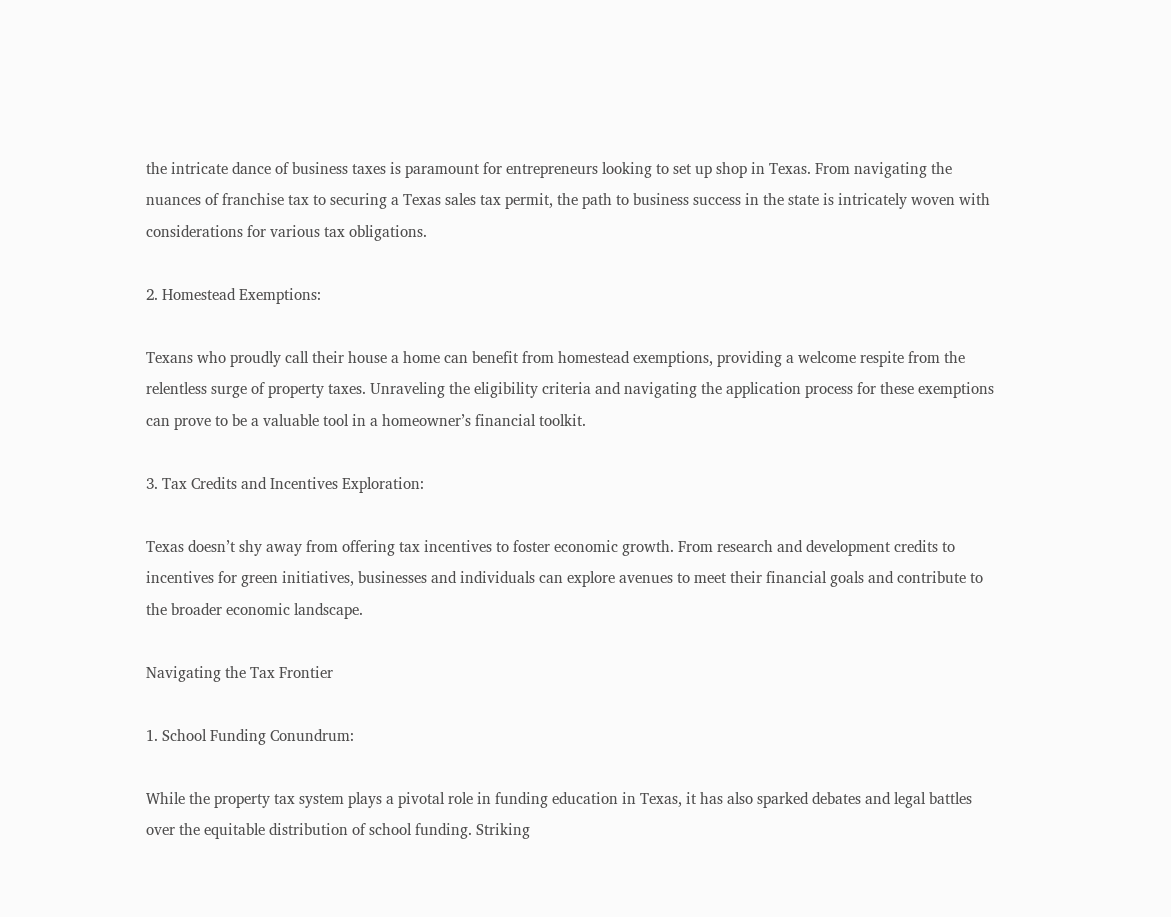the intricate dance of business taxes is paramount for entrepreneurs looking to set up shop in Texas. From navigating the nuances of franchise tax to securing a Texas sales tax permit, the path to business success in the state is intricately woven with considerations for various tax obligations.

2. Homestead Exemptions:

Texans who proudly call their house a home can benefit from homestead exemptions, providing a welcome respite from the relentless surge of property taxes. Unraveling the eligibility criteria and navigating the application process for these exemptions can prove to be a valuable tool in a homeowner’s financial toolkit.

3. Tax Credits and Incentives Exploration:

Texas doesn’t shy away from offering tax incentives to foster economic growth. From research and development credits to incentives for green initiatives, businesses and individuals can explore avenues to meet their financial goals and contribute to the broader economic landscape.

Navigating the Tax Frontier

1. School Funding Conundrum:

While the property tax system plays a pivotal role in funding education in Texas, it has also sparked debates and legal battles over the equitable distribution of school funding. Striking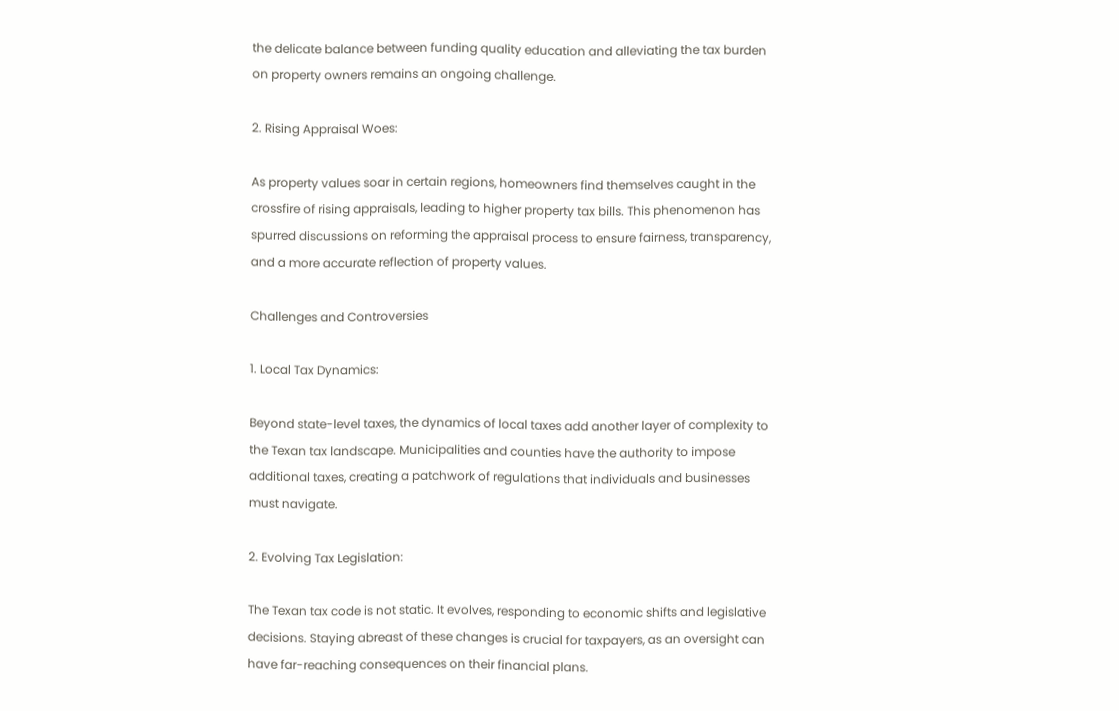the delicate balance between funding quality education and alleviating the tax burden on property owners remains an ongoing challenge.

2. Rising Appraisal Woes:

As property values soar in certain regions, homeowners find themselves caught in the crossfire of rising appraisals, leading to higher property tax bills. This phenomenon has spurred discussions on reforming the appraisal process to ensure fairness, transparency, and a more accurate reflection of property values.

Challenges and Controversies

1. Local Tax Dynamics:

Beyond state-level taxes, the dynamics of local taxes add another layer of complexity to the Texan tax landscape. Municipalities and counties have the authority to impose additional taxes, creating a patchwork of regulations that individuals and businesses must navigate.

2. Evolving Tax Legislation:

The Texan tax code is not static. It evolves, responding to economic shifts and legislative decisions. Staying abreast of these changes is crucial for taxpayers, as an oversight can have far-reaching consequences on their financial plans.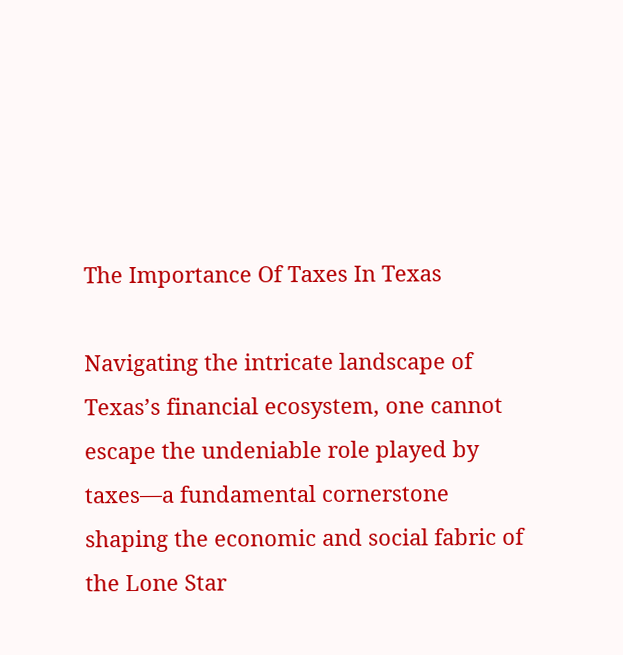The Importance Of Taxes In Texas

Navigating the intricate landscape of Texas’s financial ecosystem, one cannot escape the undeniable role played by taxes—a fundamental cornerstone shaping the economic and social fabric of the Lone Star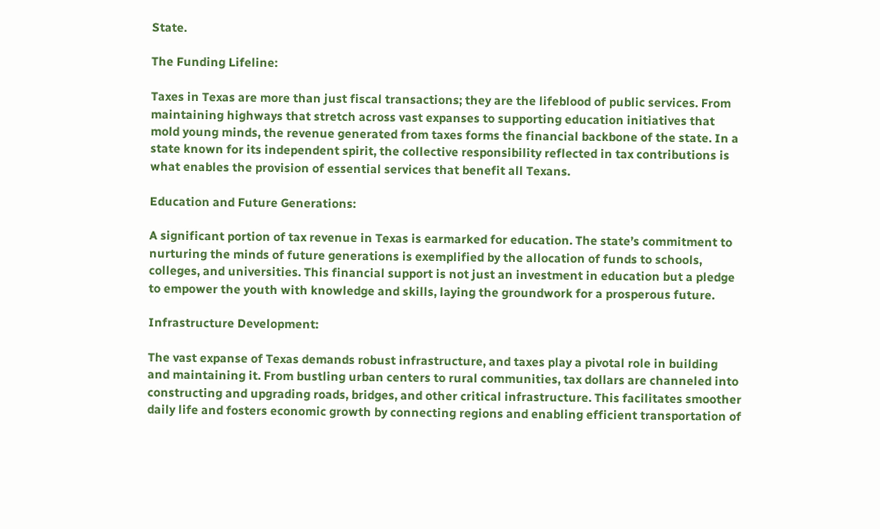State.

The Funding Lifeline:

Taxes in Texas are more than just fiscal transactions; they are the lifeblood of public services. From maintaining highways that stretch across vast expanses to supporting education initiatives that mold young minds, the revenue generated from taxes forms the financial backbone of the state. In a state known for its independent spirit, the collective responsibility reflected in tax contributions is what enables the provision of essential services that benefit all Texans.

Education and Future Generations:

A significant portion of tax revenue in Texas is earmarked for education. The state’s commitment to nurturing the minds of future generations is exemplified by the allocation of funds to schools, colleges, and universities. This financial support is not just an investment in education but a pledge to empower the youth with knowledge and skills, laying the groundwork for a prosperous future.

Infrastructure Development:

The vast expanse of Texas demands robust infrastructure, and taxes play a pivotal role in building and maintaining it. From bustling urban centers to rural communities, tax dollars are channeled into constructing and upgrading roads, bridges, and other critical infrastructure. This facilitates smoother daily life and fosters economic growth by connecting regions and enabling efficient transportation of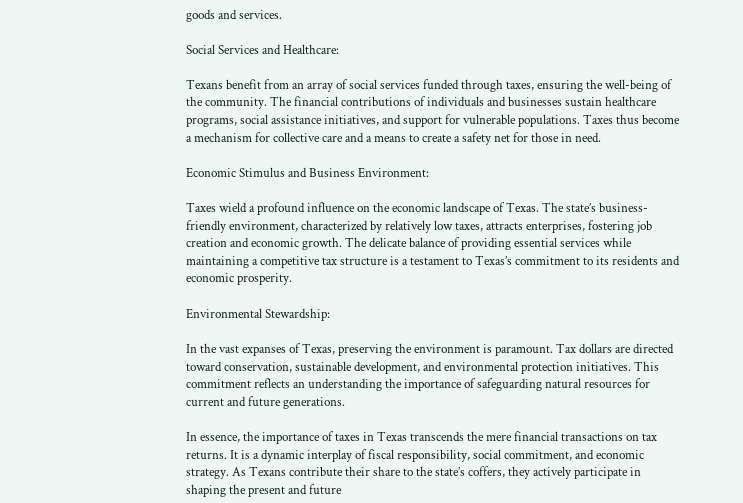goods and services.

Social Services and Healthcare:

Texans benefit from an array of social services funded through taxes, ensuring the well-being of the community. The financial contributions of individuals and businesses sustain healthcare programs, social assistance initiatives, and support for vulnerable populations. Taxes thus become a mechanism for collective care and a means to create a safety net for those in need.

Economic Stimulus and Business Environment:

Taxes wield a profound influence on the economic landscape of Texas. The state’s business-friendly environment, characterized by relatively low taxes, attracts enterprises, fostering job creation and economic growth. The delicate balance of providing essential services while maintaining a competitive tax structure is a testament to Texas’s commitment to its residents and economic prosperity.

Environmental Stewardship:

In the vast expanses of Texas, preserving the environment is paramount. Tax dollars are directed toward conservation, sustainable development, and environmental protection initiatives. This commitment reflects an understanding the importance of safeguarding natural resources for current and future generations.

In essence, the importance of taxes in Texas transcends the mere financial transactions on tax returns. It is a dynamic interplay of fiscal responsibility, social commitment, and economic strategy. As Texans contribute their share to the state’s coffers, they actively participate in shaping the present and future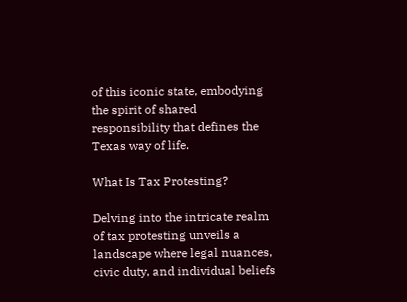of this iconic state, embodying the spirit of shared responsibility that defines the Texas way of life.

What Is Tax Protesting?

Delving into the intricate realm of tax protesting unveils a landscape where legal nuances, civic duty, and individual beliefs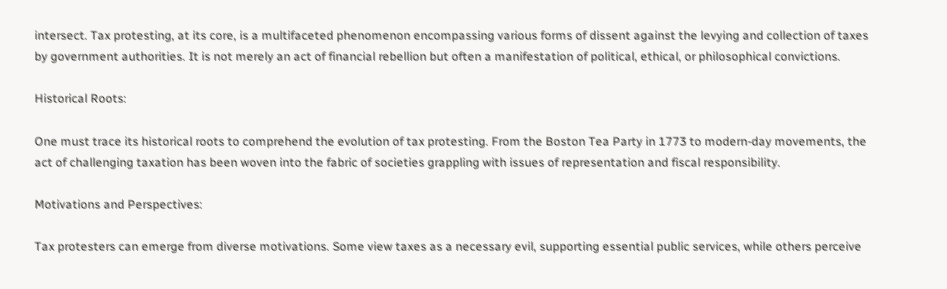intersect. Tax protesting, at its core, is a multifaceted phenomenon encompassing various forms of dissent against the levying and collection of taxes by government authorities. It is not merely an act of financial rebellion but often a manifestation of political, ethical, or philosophical convictions.

Historical Roots:

One must trace its historical roots to comprehend the evolution of tax protesting. From the Boston Tea Party in 1773 to modern-day movements, the act of challenging taxation has been woven into the fabric of societies grappling with issues of representation and fiscal responsibility.

Motivations and Perspectives:

Tax protesters can emerge from diverse motivations. Some view taxes as a necessary evil, supporting essential public services, while others perceive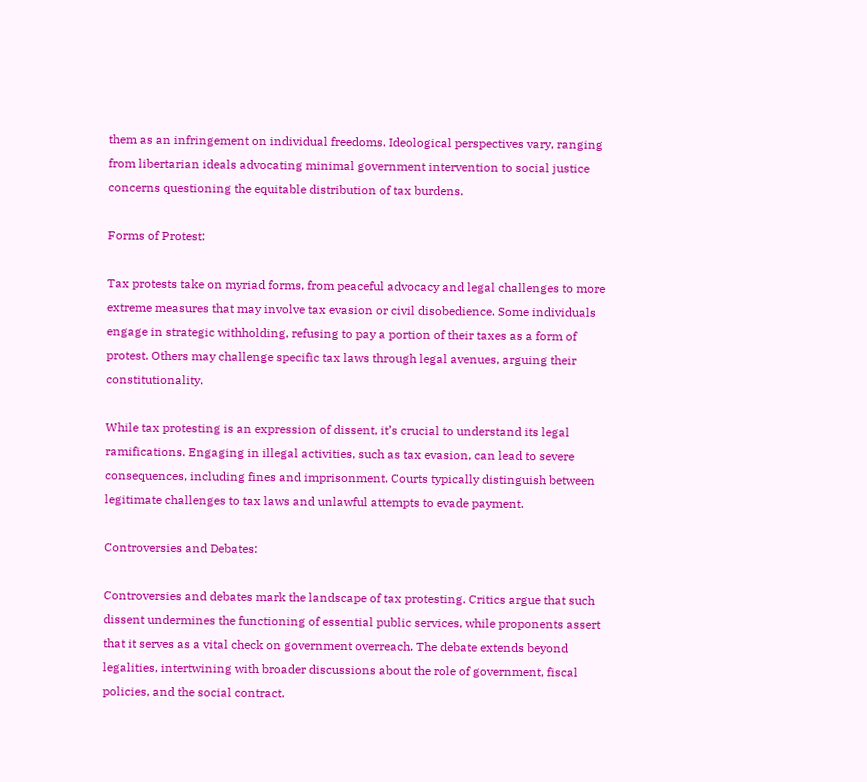them as an infringement on individual freedoms. Ideological perspectives vary, ranging from libertarian ideals advocating minimal government intervention to social justice concerns questioning the equitable distribution of tax burdens.

Forms of Protest:

Tax protests take on myriad forms, from peaceful advocacy and legal challenges to more extreme measures that may involve tax evasion or civil disobedience. Some individuals engage in strategic withholding, refusing to pay a portion of their taxes as a form of protest. Others may challenge specific tax laws through legal avenues, arguing their constitutionality.

While tax protesting is an expression of dissent, it’s crucial to understand its legal ramifications. Engaging in illegal activities, such as tax evasion, can lead to severe consequences, including fines and imprisonment. Courts typically distinguish between legitimate challenges to tax laws and unlawful attempts to evade payment.

Controversies and Debates:

Controversies and debates mark the landscape of tax protesting. Critics argue that such dissent undermines the functioning of essential public services, while proponents assert that it serves as a vital check on government overreach. The debate extends beyond legalities, intertwining with broader discussions about the role of government, fiscal policies, and the social contract.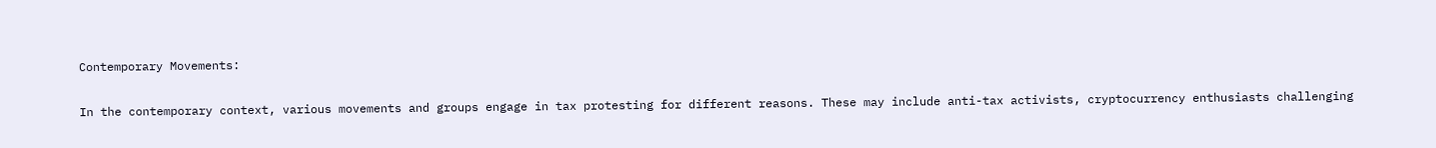Contemporary Movements:

In the contemporary context, various movements and groups engage in tax protesting for different reasons. These may include anti-tax activists, cryptocurrency enthusiasts challenging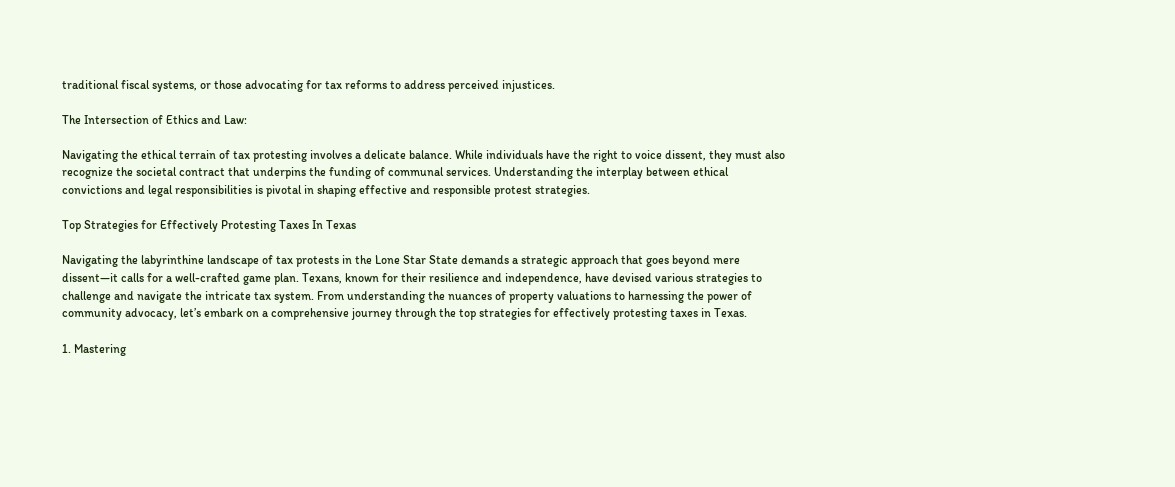traditional fiscal systems, or those advocating for tax reforms to address perceived injustices.

The Intersection of Ethics and Law:

Navigating the ethical terrain of tax protesting involves a delicate balance. While individuals have the right to voice dissent, they must also recognize the societal contract that underpins the funding of communal services. Understanding the interplay between ethical convictions and legal responsibilities is pivotal in shaping effective and responsible protest strategies.

Top Strategies for Effectively Protesting Taxes In Texas

Navigating the labyrinthine landscape of tax protests in the Lone Star State demands a strategic approach that goes beyond mere dissent—it calls for a well-crafted game plan. Texans, known for their resilience and independence, have devised various strategies to challenge and navigate the intricate tax system. From understanding the nuances of property valuations to harnessing the power of community advocacy, let’s embark on a comprehensive journey through the top strategies for effectively protesting taxes in Texas.

1. Mastering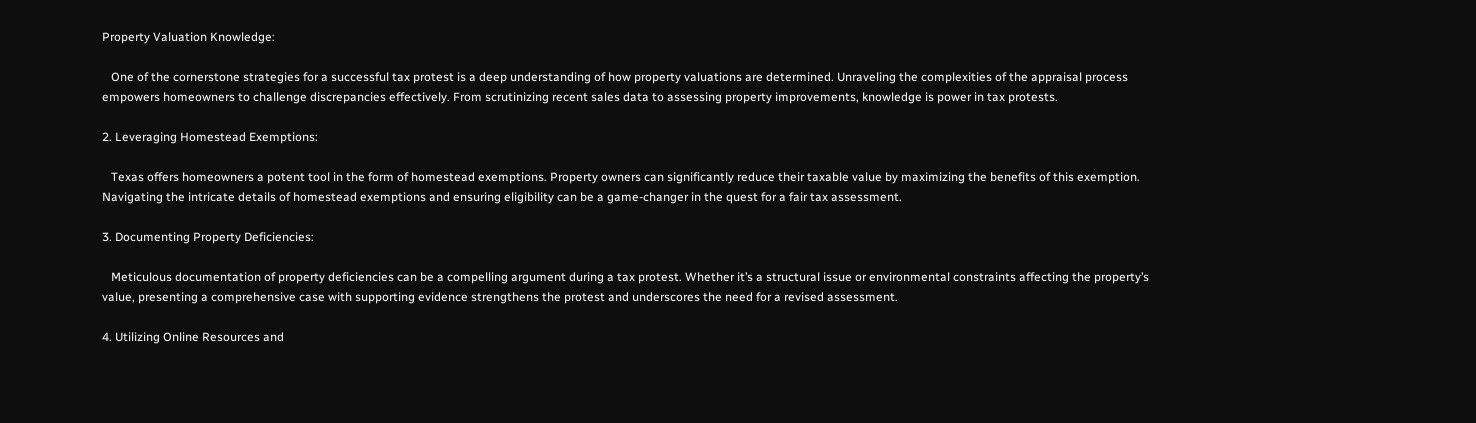Property Valuation Knowledge:

   One of the cornerstone strategies for a successful tax protest is a deep understanding of how property valuations are determined. Unraveling the complexities of the appraisal process empowers homeowners to challenge discrepancies effectively. From scrutinizing recent sales data to assessing property improvements, knowledge is power in tax protests.

2. Leveraging Homestead Exemptions:

   Texas offers homeowners a potent tool in the form of homestead exemptions. Property owners can significantly reduce their taxable value by maximizing the benefits of this exemption. Navigating the intricate details of homestead exemptions and ensuring eligibility can be a game-changer in the quest for a fair tax assessment.

3. Documenting Property Deficiencies:

   Meticulous documentation of property deficiencies can be a compelling argument during a tax protest. Whether it’s a structural issue or environmental constraints affecting the property’s value, presenting a comprehensive case with supporting evidence strengthens the protest and underscores the need for a revised assessment.

4. Utilizing Online Resources and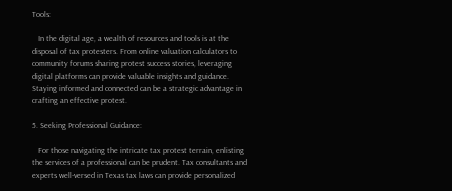Tools:

   In the digital age, a wealth of resources and tools is at the disposal of tax protesters. From online valuation calculators to community forums sharing protest success stories, leveraging digital platforms can provide valuable insights and guidance. Staying informed and connected can be a strategic advantage in crafting an effective protest.

5. Seeking Professional Guidance:

   For those navigating the intricate tax protest terrain, enlisting the services of a professional can be prudent. Tax consultants and experts well-versed in Texas tax laws can provide personalized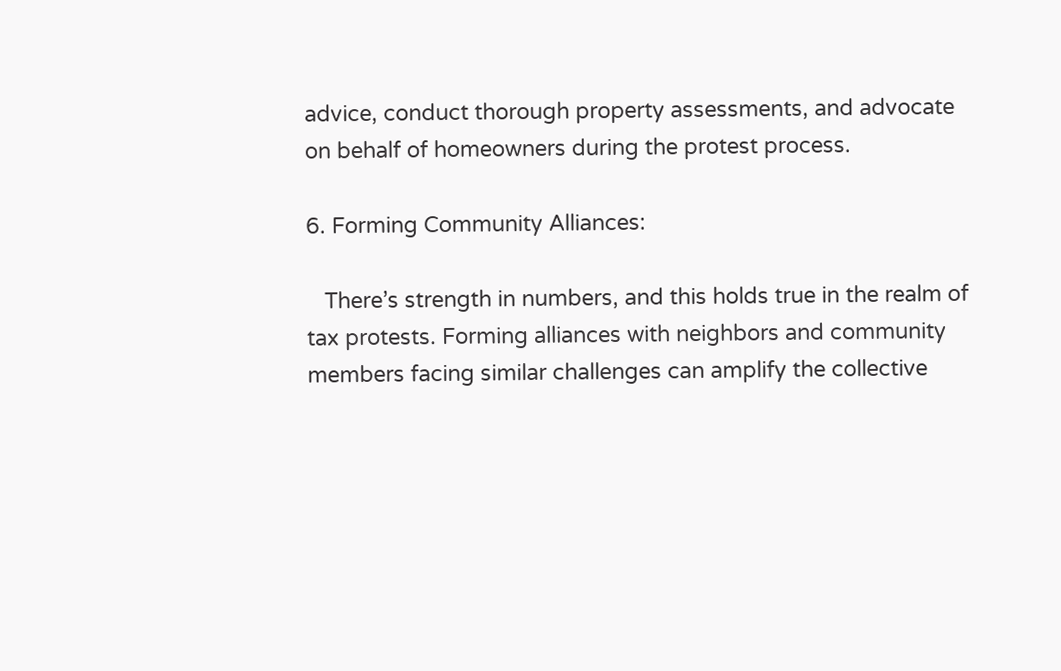advice, conduct thorough property assessments, and advocate on behalf of homeowners during the protest process.

6. Forming Community Alliances:

   There’s strength in numbers, and this holds true in the realm of tax protests. Forming alliances with neighbors and community members facing similar challenges can amplify the collective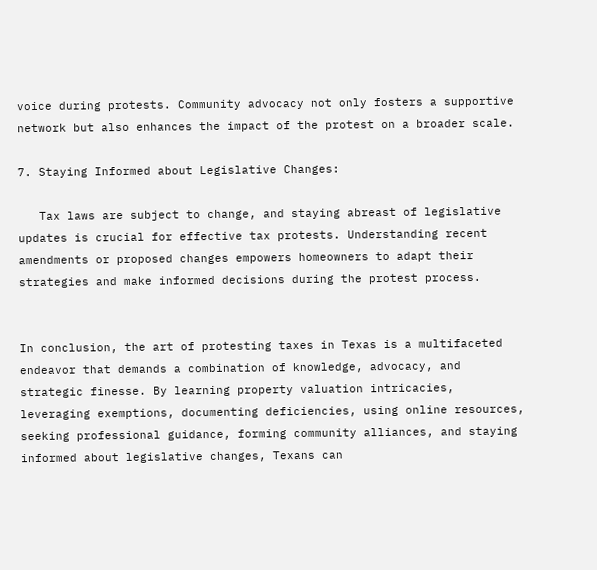voice during protests. Community advocacy not only fosters a supportive network but also enhances the impact of the protest on a broader scale.

7. Staying Informed about Legislative Changes:

   Tax laws are subject to change, and staying abreast of legislative updates is crucial for effective tax protests. Understanding recent amendments or proposed changes empowers homeowners to adapt their strategies and make informed decisions during the protest process.


In conclusion, the art of protesting taxes in Texas is a multifaceted endeavor that demands a combination of knowledge, advocacy, and strategic finesse. By learning property valuation intricacies, leveraging exemptions, documenting deficiencies, using online resources, seeking professional guidance, forming community alliances, and staying informed about legislative changes, Texans can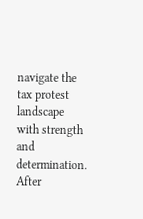navigate the tax protest landscape with strength and determination. After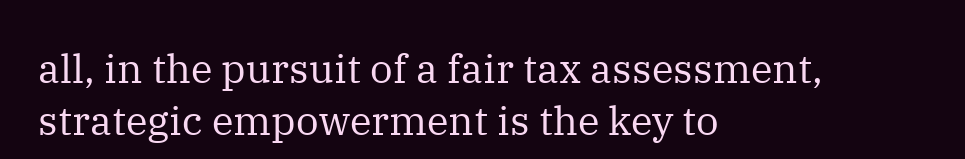all, in the pursuit of a fair tax assessment, strategic empowerment is the key to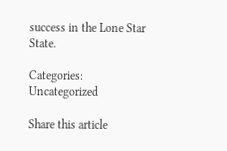success in the Lone Star State.

Categories: Uncategorized

Share this article